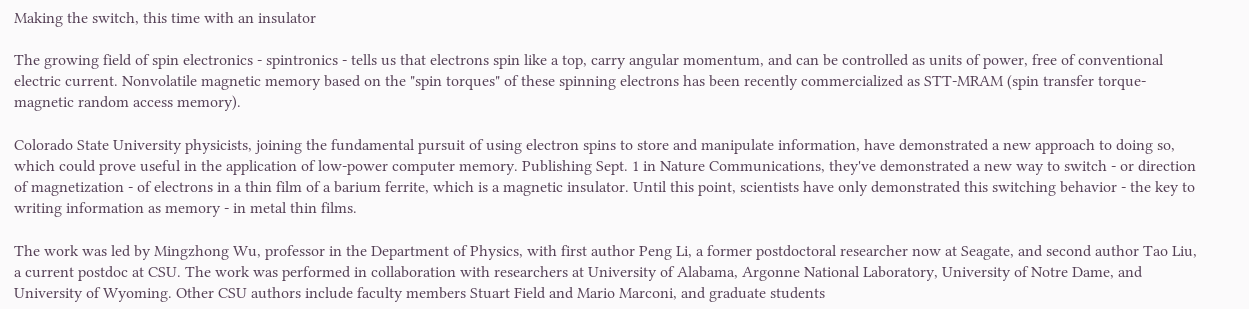Making the switch, this time with an insulator

The growing field of spin electronics - spintronics - tells us that electrons spin like a top, carry angular momentum, and can be controlled as units of power, free of conventional electric current. Nonvolatile magnetic memory based on the "spin torques" of these spinning electrons has been recently commercialized as STT-MRAM (spin transfer torque-magnetic random access memory).

Colorado State University physicists, joining the fundamental pursuit of using electron spins to store and manipulate information, have demonstrated a new approach to doing so, which could prove useful in the application of low-power computer memory. Publishing Sept. 1 in Nature Communications, they've demonstrated a new way to switch - or direction of magnetization - of electrons in a thin film of a barium ferrite, which is a magnetic insulator. Until this point, scientists have only demonstrated this switching behavior - the key to writing information as memory - in metal thin films.

The work was led by Mingzhong Wu, professor in the Department of Physics, with first author Peng Li, a former postdoctoral researcher now at Seagate, and second author Tao Liu, a current postdoc at CSU. The work was performed in collaboration with researchers at University of Alabama, Argonne National Laboratory, University of Notre Dame, and University of Wyoming. Other CSU authors include faculty members Stuart Field and Mario Marconi, and graduate students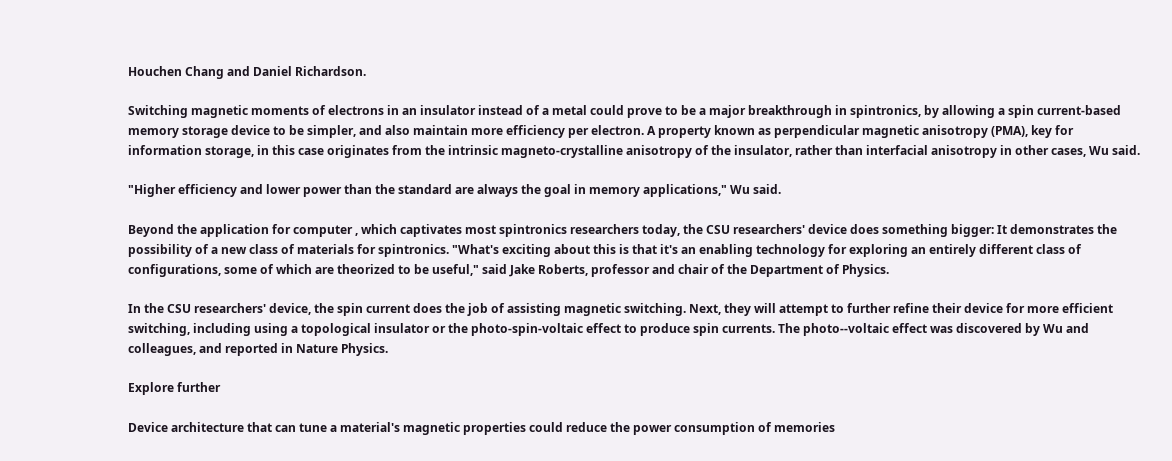Houchen Chang and Daniel Richardson.

Switching magnetic moments of electrons in an insulator instead of a metal could prove to be a major breakthrough in spintronics, by allowing a spin current-based memory storage device to be simpler, and also maintain more efficiency per electron. A property known as perpendicular magnetic anisotropy (PMA), key for information storage, in this case originates from the intrinsic magneto-crystalline anisotropy of the insulator, rather than interfacial anisotropy in other cases, Wu said.

"Higher efficiency and lower power than the standard are always the goal in memory applications," Wu said.

Beyond the application for computer , which captivates most spintronics researchers today, the CSU researchers' device does something bigger: It demonstrates the possibility of a new class of materials for spintronics. "What's exciting about this is that it's an enabling technology for exploring an entirely different class of configurations, some of which are theorized to be useful," said Jake Roberts, professor and chair of the Department of Physics.

In the CSU researchers' device, the spin current does the job of assisting magnetic switching. Next, they will attempt to further refine their device for more efficient switching, including using a topological insulator or the photo-spin-voltaic effect to produce spin currents. The photo--voltaic effect was discovered by Wu and colleagues, and reported in Nature Physics.

Explore further

Device architecture that can tune a material's magnetic properties could reduce the power consumption of memories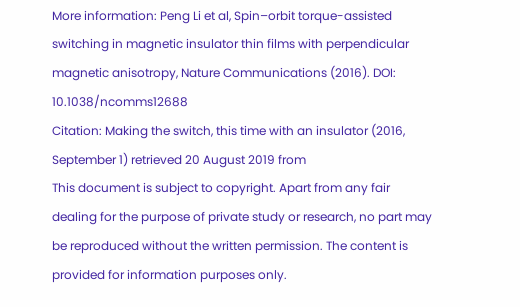More information: Peng Li et al, Spin–orbit torque-assisted switching in magnetic insulator thin films with perpendicular magnetic anisotropy, Nature Communications (2016). DOI: 10.1038/ncomms12688
Citation: Making the switch, this time with an insulator (2016, September 1) retrieved 20 August 2019 from
This document is subject to copyright. Apart from any fair dealing for the purpose of private study or research, no part may be reproduced without the written permission. The content is provided for information purposes only.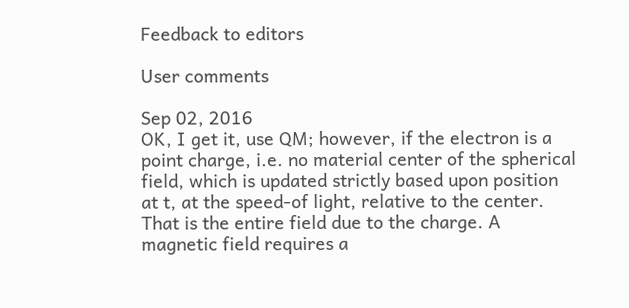Feedback to editors

User comments

Sep 02, 2016
OK, I get it, use QM; however, if the electron is a point charge, i.e. no material center of the spherical field, which is updated strictly based upon position at t, at the speed-of light, relative to the center. That is the entire field due to the charge. A magnetic field requires a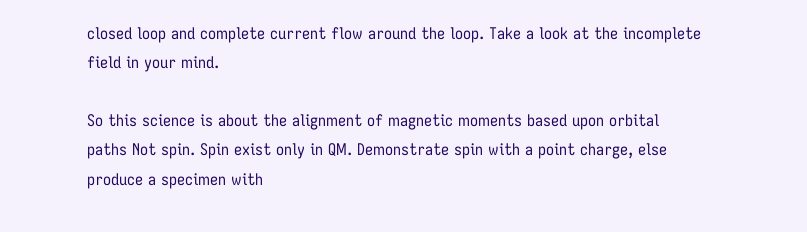closed loop and complete current flow around the loop. Take a look at the incomplete field in your mind.

So this science is about the alignment of magnetic moments based upon orbital paths Not spin. Spin exist only in QM. Demonstrate spin with a point charge, else produce a specimen with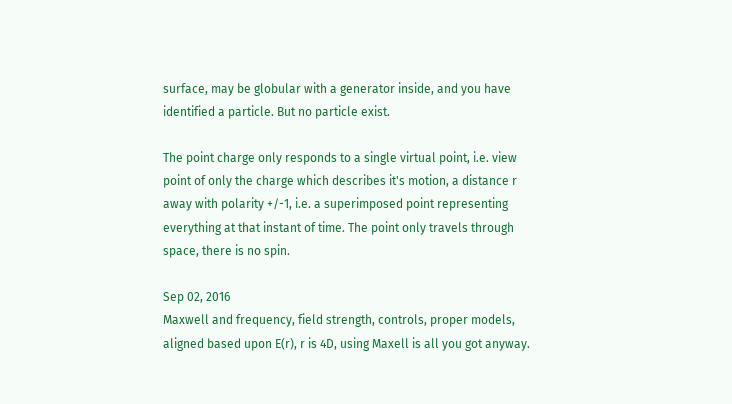surface, may be globular with a generator inside, and you have identified a particle. But no particle exist.

The point charge only responds to a single virtual point, i.e. view point of only the charge which describes it's motion, a distance r away with polarity +/-1, i.e. a superimposed point representing everything at that instant of time. The point only travels through space, there is no spin.

Sep 02, 2016
Maxwell and frequency, field strength, controls, proper models, aligned based upon E(r), r is 4D, using Maxell is all you got anyway.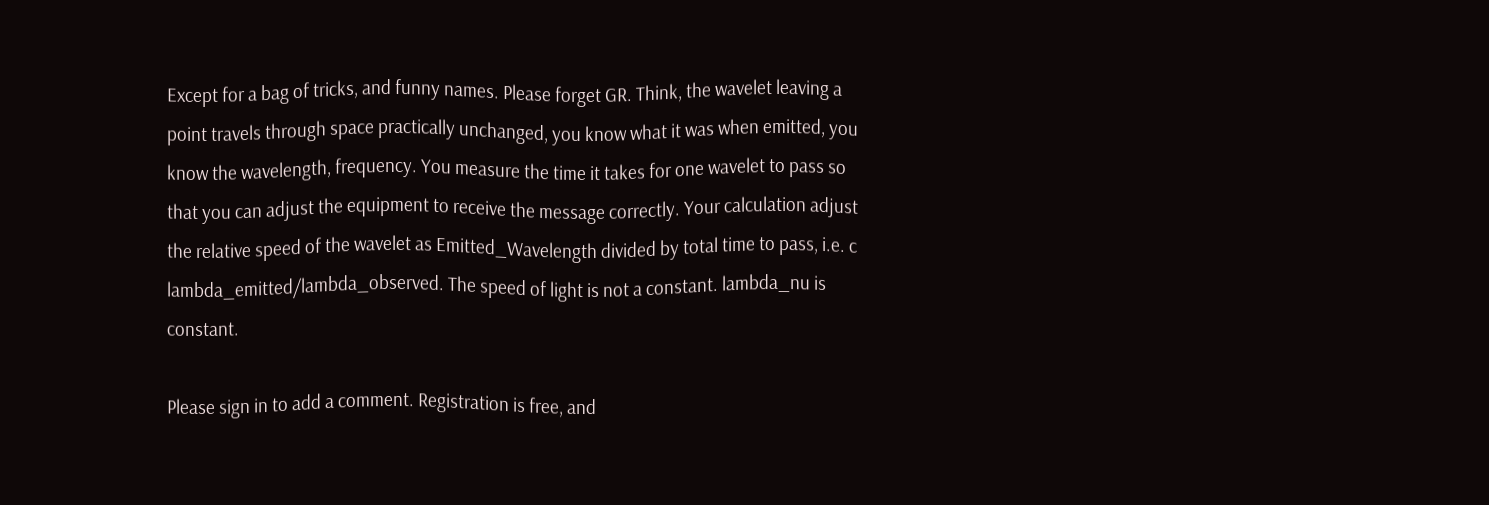Except for a bag of tricks, and funny names. Please forget GR. Think, the wavelet leaving a point travels through space practically unchanged, you know what it was when emitted, you know the wavelength, frequency. You measure the time it takes for one wavelet to pass so that you can adjust the equipment to receive the message correctly. Your calculation adjust the relative speed of the wavelet as Emitted_Wavelength divided by total time to pass, i.e. c lambda_emitted/lambda_observed. The speed of light is not a constant. lambda_nu is constant.

Please sign in to add a comment. Registration is free, and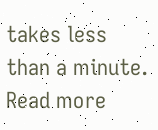takes less than a minute. Read more